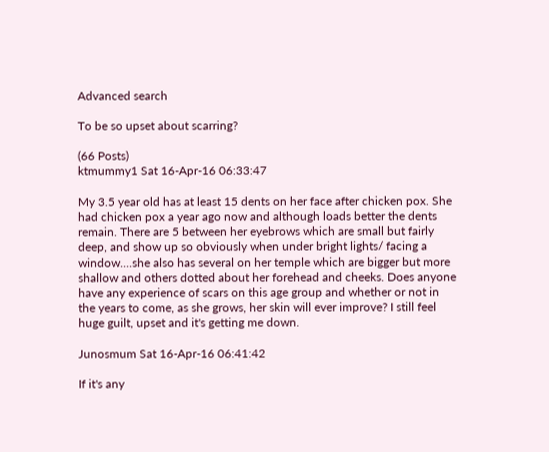Advanced search

To be so upset about scarring?

(66 Posts)
ktmummy1 Sat 16-Apr-16 06:33:47

My 3.5 year old has at least 15 dents on her face after chicken pox. She had chicken pox a year ago now and although loads better the dents remain. There are 5 between her eyebrows which are small but fairly deep, and show up so obviously when under bright lights/ facing a window....she also has several on her temple which are bigger but more shallow and others dotted about her forehead and cheeks. Does anyone have any experience of scars on this age group and whether or not in the years to come, as she grows, her skin will ever improve? I still feel huge guilt, upset and it's getting me down.

Junosmum Sat 16-Apr-16 06:41:42

If it's any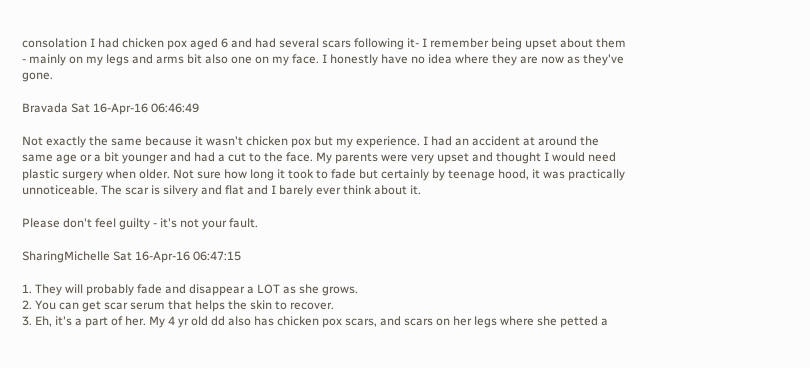consolation I had chicken pox aged 6 and had several scars following it- I remember being upset about them - mainly on my legs and arms bit also one on my face. I honestly have no idea where they are now as they've gone.

Bravada Sat 16-Apr-16 06:46:49

Not exactly the same because it wasn't chicken pox but my experience. I had an accident at around the same age or a bit younger and had a cut to the face. My parents were very upset and thought I would need plastic surgery when older. Not sure how long it took to fade but certainly by teenage hood, it was practically unnoticeable. The scar is silvery and flat and I barely ever think about it.

Please don't feel guilty - it's not your fault.

SharingMichelle Sat 16-Apr-16 06:47:15

1. They will probably fade and disappear a LOT as she grows.
2. You can get scar serum that helps the skin to recover.
3. Eh, it's a part of her. My 4 yr old dd also has chicken pox scars, and scars on her legs where she petted a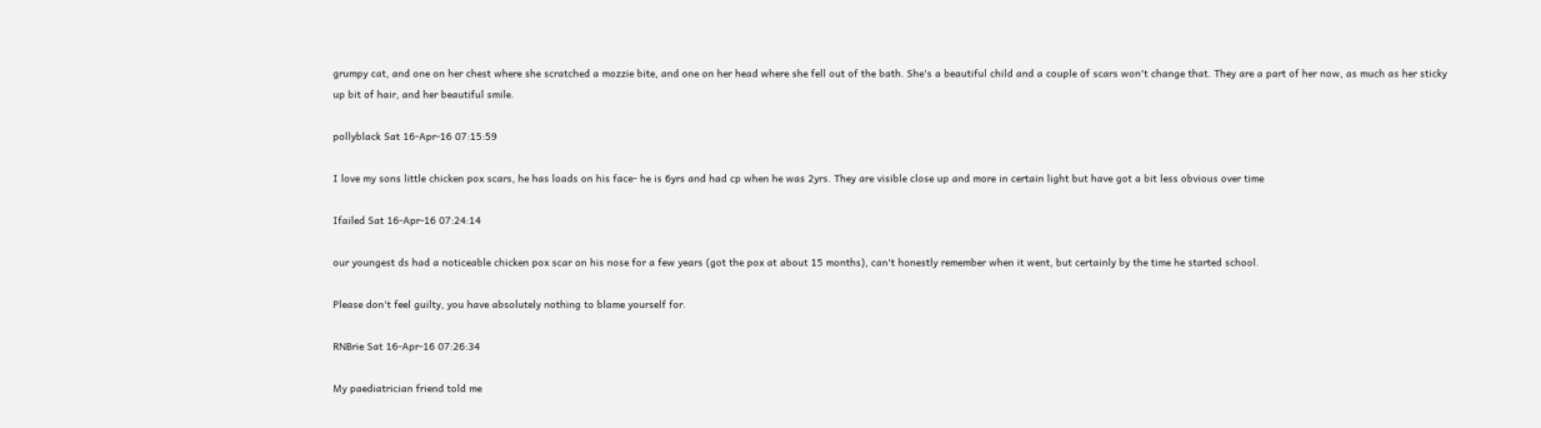grumpy cat, and one on her chest where she scratched a mozzie bite, and one on her head where she fell out of the bath. She's a beautiful child and a couple of scars won't change that. They are a part of her now, as much as her sticky up bit of hair, and her beautiful smile.

pollyblack Sat 16-Apr-16 07:15:59

I love my sons little chicken pox scars, he has loads on his face- he is 6yrs and had cp when he was 2yrs. They are visible close up and more in certain light but have got a bit less obvious over time

Ifailed Sat 16-Apr-16 07:24:14

our youngest ds had a noticeable chicken pox scar on his nose for a few years (got the pox at about 15 months), can't honestly remember when it went, but certainly by the time he started school.

Please don't feel guilty, you have absolutely nothing to blame yourself for.

RNBrie Sat 16-Apr-16 07:26:34

My paediatrician friend told me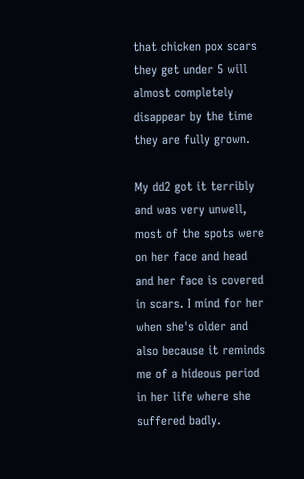that chicken pox scars they get under 5 will almost completely disappear by the time they are fully grown.

My dd2 got it terribly and was very unwell, most of the spots were on her face and head and her face is covered in scars. I mind for her when she's older and also because it reminds me of a hideous period in her life where she suffered badly.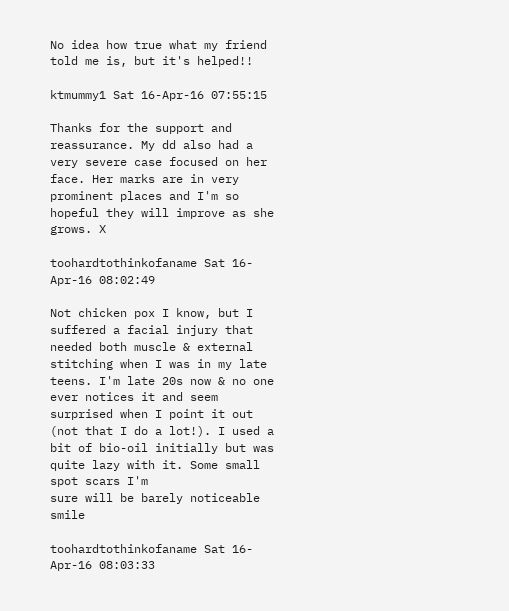No idea how true what my friend told me is, but it's helped!!

ktmummy1 Sat 16-Apr-16 07:55:15

Thanks for the support and reassurance. My dd also had a very severe case focused on her face. Her marks are in very prominent places and I'm so hopeful they will improve as she grows. X

toohardtothinkofaname Sat 16-Apr-16 08:02:49

Not chicken pox I know, but I suffered a facial injury that needed both muscle & external stitching when I was in my late teens. I'm late 20s now & no one ever notices it and seem surprised when I point it out (not that I do a lot!). I used a bit of bio-oil initially but was quite lazy with it. Some small spot scars I'm
sure will be barely noticeable smile

toohardtothinkofaname Sat 16-Apr-16 08:03:33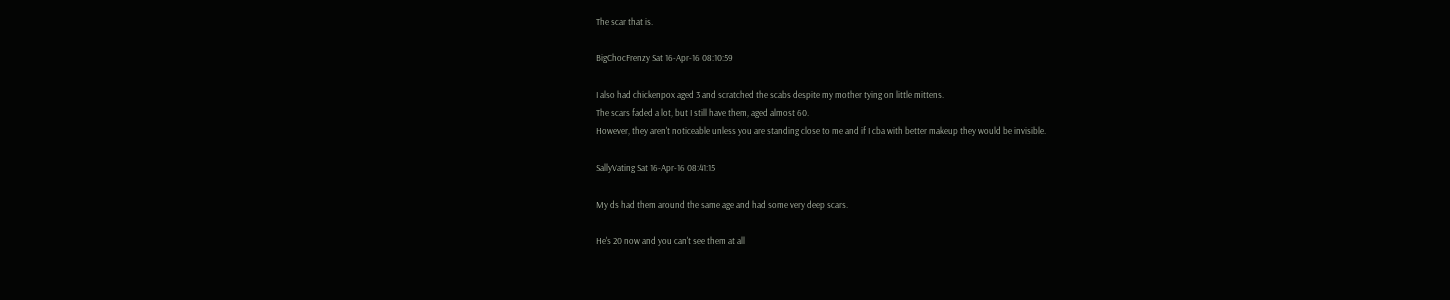The scar that is.

BigChocFrenzy Sat 16-Apr-16 08:10:59

I also had chickenpox aged 3 and scratched the scabs despite my mother tying on little mittens.
The scars faded a lot, but I still have them, aged almost 60.
However, they aren't noticeable unless you are standing close to me and if I cba with better makeup they would be invisible.

SallyVating Sat 16-Apr-16 08:41:15

My ds had them around the same age and had some very deep scars.

He's 20 now and you can't see them at all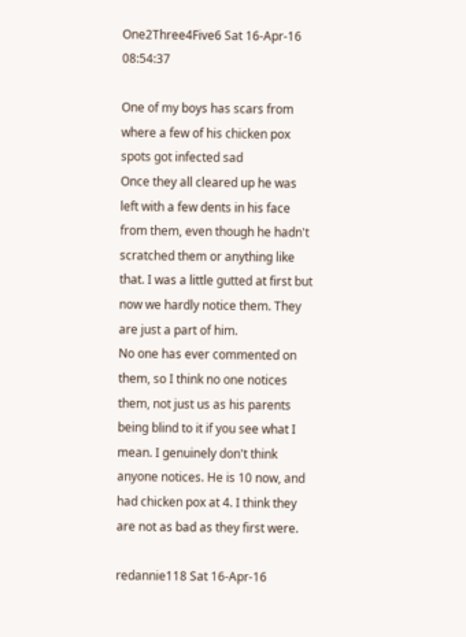One2Three4Five6 Sat 16-Apr-16 08:54:37

One of my boys has scars from where a few of his chicken pox spots got infected sad
Once they all cleared up he was left with a few dents in his face from them, even though he hadn't scratched them or anything like that. I was a little gutted at first but now we hardly notice them. They are just a part of him.
No one has ever commented on them, so I think no one notices them, not just us as his parents being blind to it if you see what I mean. I genuinely don't think anyone notices. He is 10 now, and had chicken pox at 4. I think they are not as bad as they first were.

redannie118 Sat 16-Apr-16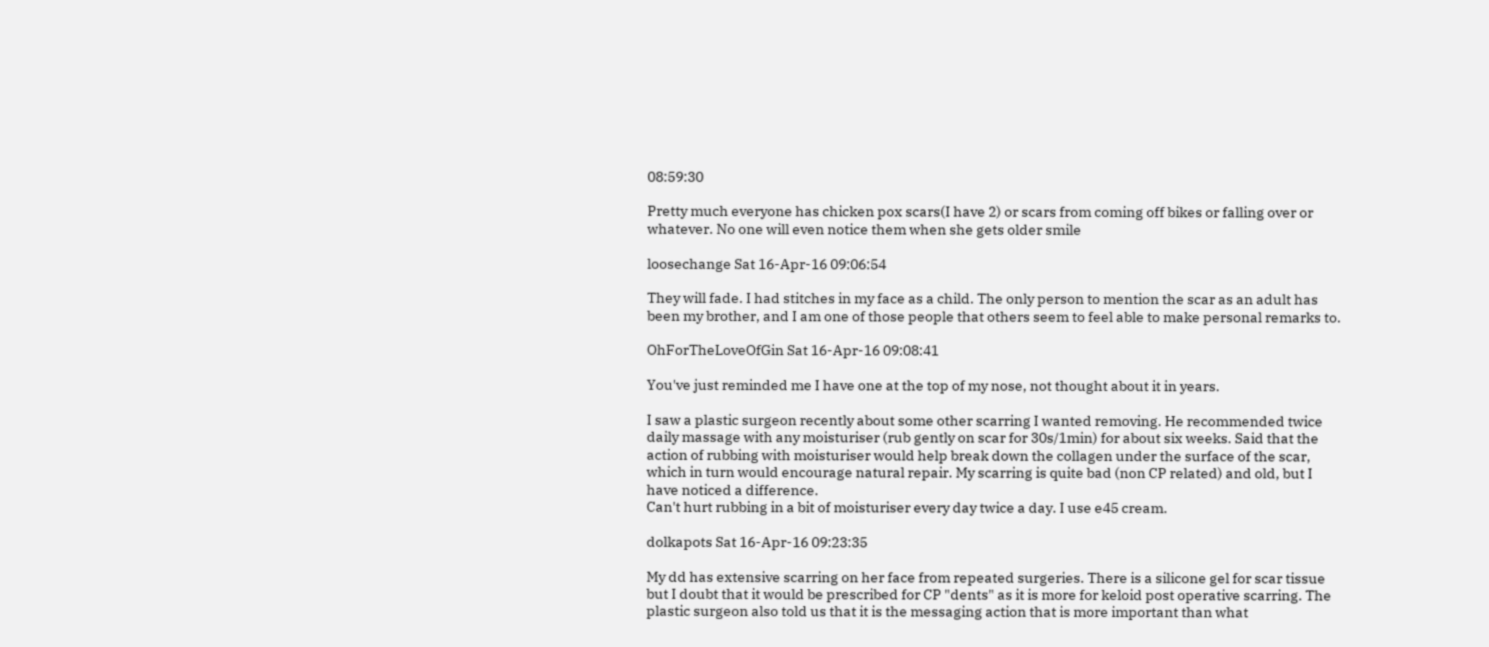08:59:30

Pretty much everyone has chicken pox scars(I have 2) or scars from coming off bikes or falling over or whatever. No one will even notice them when she gets older smile

loosechange Sat 16-Apr-16 09:06:54

They will fade. I had stitches in my face as a child. The only person to mention the scar as an adult has been my brother, and I am one of those people that others seem to feel able to make personal remarks to.

OhForTheLoveOfGin Sat 16-Apr-16 09:08:41

You've just reminded me I have one at the top of my nose, not thought about it in years.

I saw a plastic surgeon recently about some other scarring I wanted removing. He recommended twice daily massage with any moisturiser (rub gently on scar for 30s/1min) for about six weeks. Said that the action of rubbing with moisturiser would help break down the collagen under the surface of the scar, which in turn would encourage natural repair. My scarring is quite bad (non CP related) and old, but I have noticed a difference.
Can't hurt rubbing in a bit of moisturiser every day twice a day. I use e45 cream.

dolkapots Sat 16-Apr-16 09:23:35

My dd has extensive scarring on her face from repeated surgeries. There is a silicone gel for scar tissue but I doubt that it would be prescribed for CP "dents" as it is more for keloid post operative scarring. The plastic surgeon also told us that it is the messaging action that is more important than what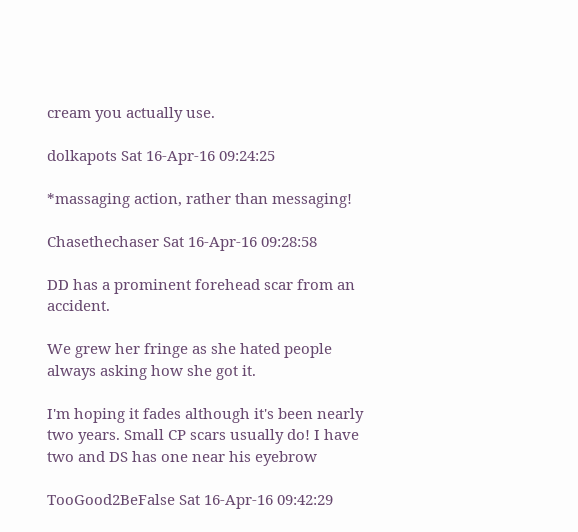cream you actually use.

dolkapots Sat 16-Apr-16 09:24:25

*massaging action, rather than messaging!

Chasethechaser Sat 16-Apr-16 09:28:58

DD has a prominent forehead scar from an accident.

We grew her fringe as she hated people always asking how she got it.

I'm hoping it fades although it's been nearly two years. Small CP scars usually do! I have two and DS has one near his eyebrow

TooGood2BeFalse Sat 16-Apr-16 09:42:29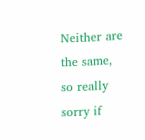Neither are the same, so really sorry if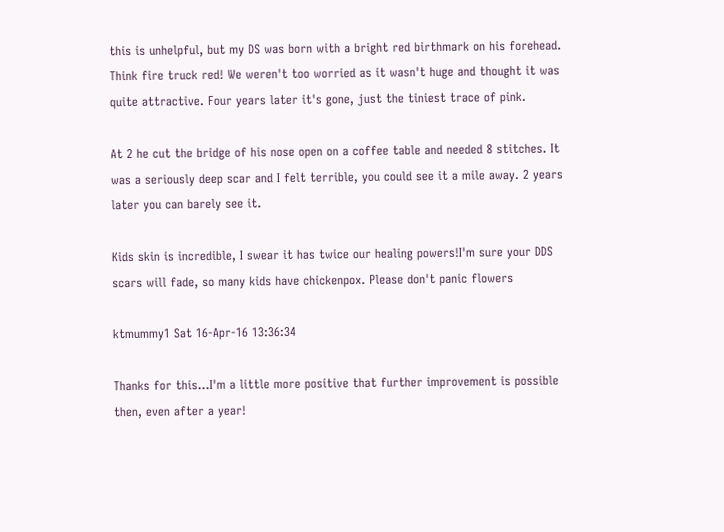this is unhelpful, but my DS was born with a bright red birthmark on his forehead. Think fire truck red! We weren't too worried as it wasn't huge and thought it was quite attractive. Four years later it's gone, just the tiniest trace of pink.

At 2 he cut the bridge of his nose open on a coffee table and needed 8 stitches. It was a seriously deep scar and I felt terrible, you could see it a mile away. 2 years later you can barely see it.

Kids skin is incredible, I swear it has twice our healing powers!I'm sure your DDS scars will fade, so many kids have chickenpox. Please don't panic flowers

ktmummy1 Sat 16-Apr-16 13:36:34

Thanks for this...I'm a little more positive that further improvement is possible then, even after a year!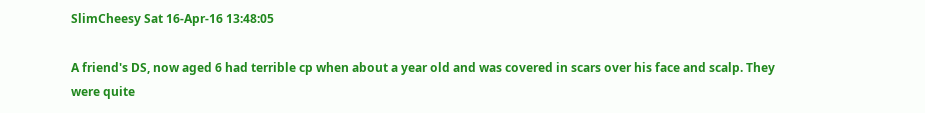SlimCheesy Sat 16-Apr-16 13:48:05

A friend's DS, now aged 6 had terrible cp when about a year old and was covered in scars over his face and scalp. They were quite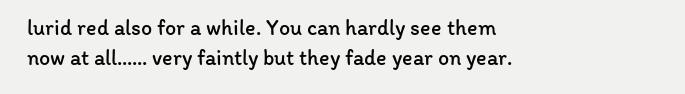lurid red also for a while. You can hardly see them now at all...... very faintly but they fade year on year.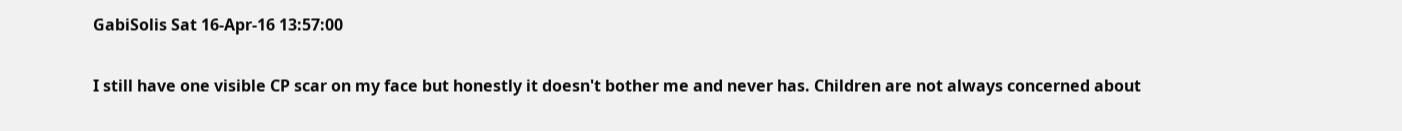GabiSolis Sat 16-Apr-16 13:57:00

I still have one visible CP scar on my face but honestly it doesn't bother me and never has. Children are not always concerned about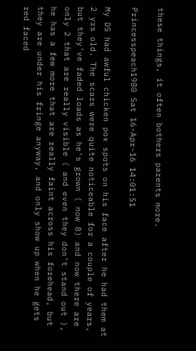these things, it often bothers parents more.

Princesspeach1980 Sat 16-Apr-16 14:01:51

My DS had awful chicken pox spots on his face after he had them at 2 yrs old. The scars were quite noticeable for a couple of years, but they've faded loads as he's grown ( now 8) and now there are only 2 that are really visible ( and even they don't stand out ), he has a few more that are really faint across his forehead, but they are under his fringe anyway, and only show up when he gets red faced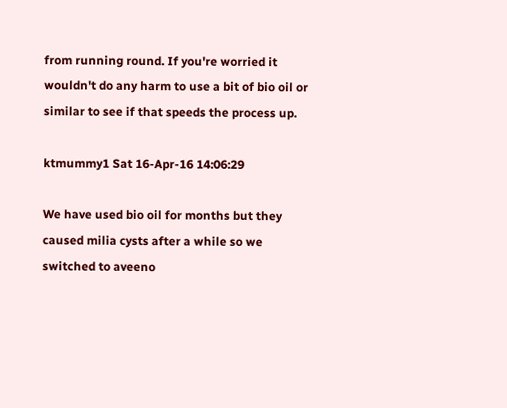from running round. If you're worried it wouldn't do any harm to use a bit of bio oil or similar to see if that speeds the process up.

ktmummy1 Sat 16-Apr-16 14:06:29

We have used bio oil for months but they caused milia cysts after a while so we switched to aveeno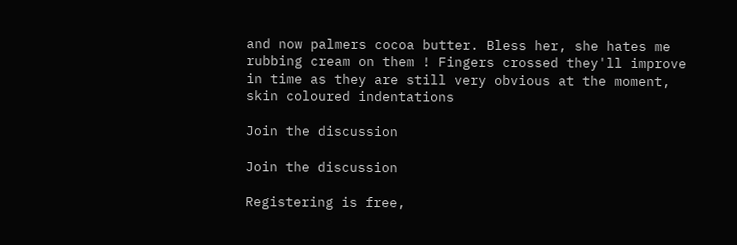and now palmers cocoa butter. Bless her, she hates me rubbing cream on them ! Fingers crossed they'll improve in time as they are still very obvious at the moment, skin coloured indentations

Join the discussion

Join the discussion

Registering is free,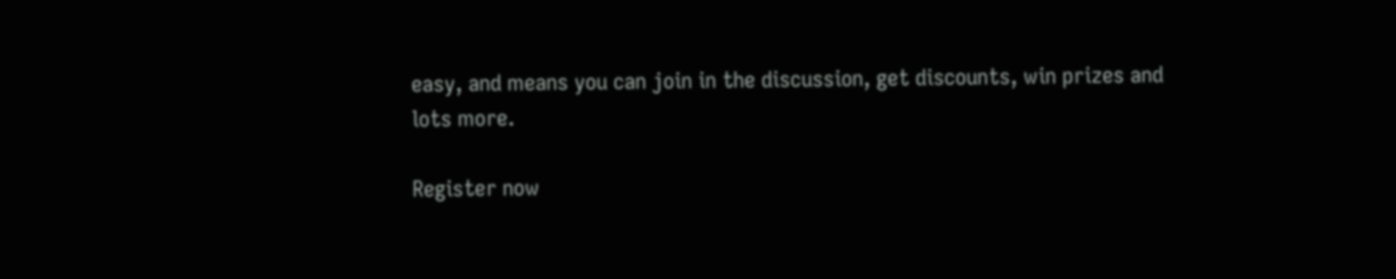easy, and means you can join in the discussion, get discounts, win prizes and lots more.

Register now